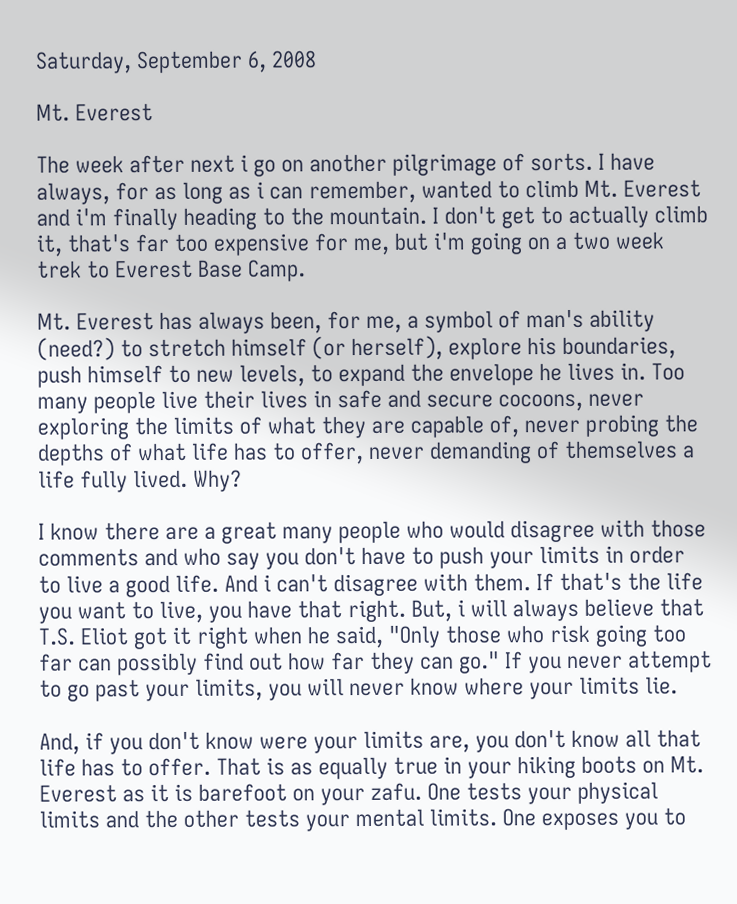Saturday, September 6, 2008

Mt. Everest

The week after next i go on another pilgrimage of sorts. I have always, for as long as i can remember, wanted to climb Mt. Everest and i'm finally heading to the mountain. I don't get to actually climb it, that's far too expensive for me, but i'm going on a two week trek to Everest Base Camp.

Mt. Everest has always been, for me, a symbol of man's ability (need?) to stretch himself (or herself), explore his boundaries, push himself to new levels, to expand the envelope he lives in. Too many people live their lives in safe and secure cocoons, never exploring the limits of what they are capable of, never probing the depths of what life has to offer, never demanding of themselves a life fully lived. Why?

I know there are a great many people who would disagree with those comments and who say you don't have to push your limits in order to live a good life. And i can't disagree with them. If that's the life you want to live, you have that right. But, i will always believe that T.S. Eliot got it right when he said, "Only those who risk going too far can possibly find out how far they can go." If you never attempt to go past your limits, you will never know where your limits lie.

And, if you don't know were your limits are, you don't know all that life has to offer. That is as equally true in your hiking boots on Mt. Everest as it is barefoot on your zafu. One tests your physical limits and the other tests your mental limits. One exposes you to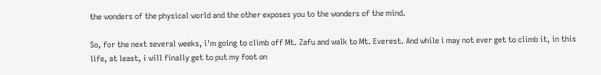the wonders of the physical world and the other exposes you to the wonders of the mind.

So, for the next several weeks, i'm going to climb off Mt. Zafu and walk to Mt. Everest. And while i may not ever get to climb it, in this life, at least, i will finally get to put my foot on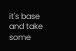it's base and take some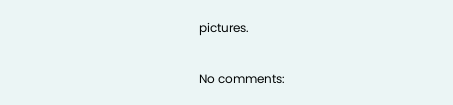pictures.

No comments: